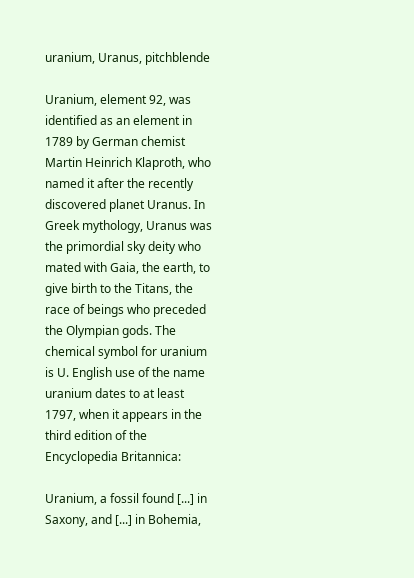uranium, Uranus, pitchblende

Uranium, element 92, was identified as an element in 1789 by German chemist Martin Heinrich Klaproth, who named it after the recently discovered planet Uranus. In Greek mythology, Uranus was the primordial sky deity who mated with Gaia, the earth, to give birth to the Titans, the race of beings who preceded the Olympian gods. The chemical symbol for uranium is U. English use of the name uranium dates to at least 1797, when it appears in the third edition of the Encyclopedia Britannica:

Uranium, a fossil found [...] in Saxony, and [...] in Bohemia,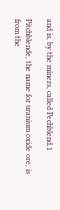and is, by the miners, called Pechblend.1

Pitchblende, the name for uranium oxide ore, is from the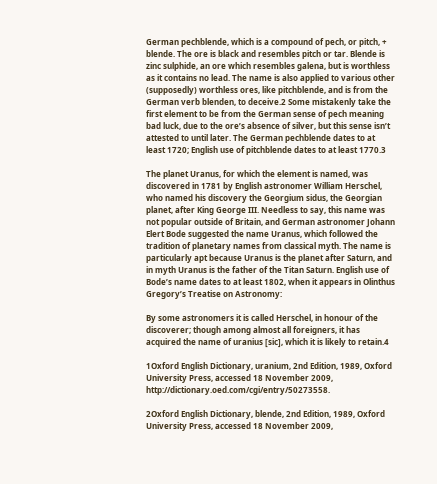German pechblende, which is a compound of pech, or pitch, + blende. The ore is black and resembles pitch or tar. Blende is zinc sulphide, an ore which resembles galena, but is worthless as it contains no lead. The name is also applied to various other (supposedly) worthless ores, like pitchblende, and is from the German verb blenden, to deceive.2 Some mistakenly take the first element to be from the German sense of pech meaning bad luck, due to the ore’s absence of silver, but this sense isn’t attested to until later. The German pechblende dates to at least 1720; English use of pitchblende dates to at least 1770.3

The planet Uranus, for which the element is named, was discovered in 1781 by English astronomer William Herschel, who named his discovery the Georgium sidus, the Georgian planet, after King George III. Needless to say, this name was not popular outside of Britain, and German astronomer Johann Elert Bode suggested the name Uranus, which followed the tradition of planetary names from classical myth. The name is particularly apt because Uranus is the planet after Saturn, and in myth Uranus is the father of the Titan Saturn. English use of Bode’s name dates to at least 1802, when it appears in Olinthus Gregory’s Treatise on Astronomy:

By some astronomers it is called Herschel, in honour of the discoverer; though among almost all foreigners, it has acquired the name of uranius [sic], which it is likely to retain.4

1Oxford English Dictionary, uranium, 2nd Edition, 1989, Oxford University Press, accessed 18 November 2009, http://dictionary.oed.com/cgi/entry/50273558.

2Oxford English Dictionary, blende, 2nd Edition, 1989, Oxford University Press, accessed 18 November 2009,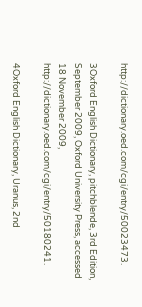http://dictionary.oed.com/cgi/entry/50023473.

3Oxford English Dictionary, pitchblende, 3rd Edition, September 2009, Oxford University Press, accessed 18 November 2009, http://dictionary.oed.com/cgi/entry/50180241.

4Oxford English Dictionary, Uranus, 2nd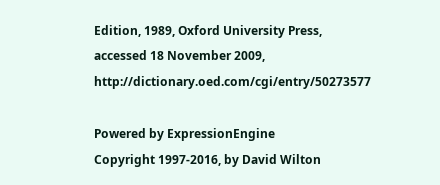Edition, 1989, Oxford University Press, accessed 18 November 2009, http://dictionary.oed.com/cgi/entry/50273577

Powered by ExpressionEngine
Copyright 1997-2016, by David Wilton